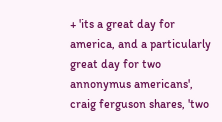+ 'its a great day for america, and a particularly great day for two annonymus americans', craig ferguson shares, 'two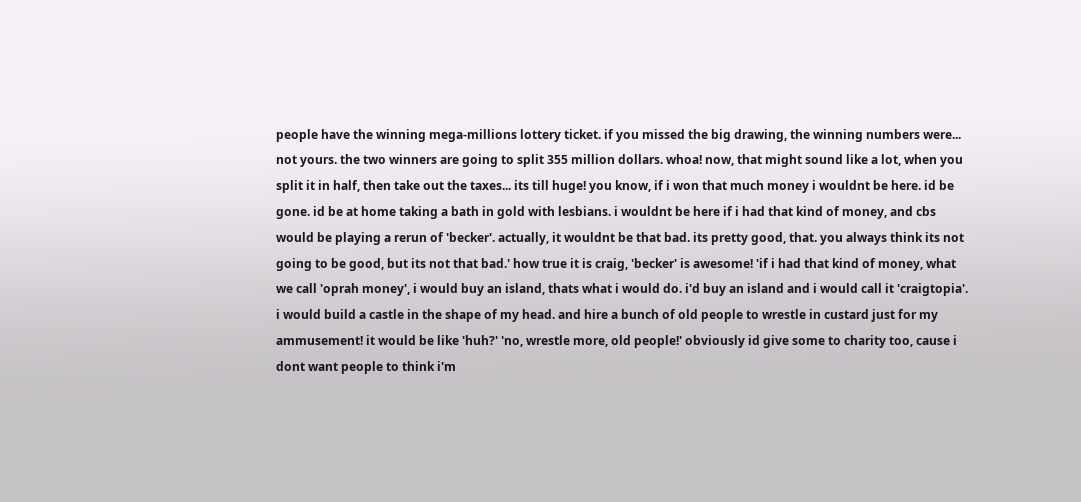people have the winning mega-millions lottery ticket. if you missed the big drawing, the winning numbers were... not yours. the two winners are going to split 355 million dollars. whoa! now, that might sound like a lot, when you split it in half, then take out the taxes... its till huge! you know, if i won that much money i wouldnt be here. id be gone. id be at home taking a bath in gold with lesbians. i wouldnt be here if i had that kind of money, and cbs would be playing a rerun of 'becker'. actually, it wouldnt be that bad. its pretty good, that. you always think its not going to be good, but its not that bad.' how true it is craig, 'becker' is awesome! 'if i had that kind of money, what we call 'oprah money', i would buy an island, thats what i would do. i'd buy an island and i would call it 'craigtopia'. i would build a castle in the shape of my head. and hire a bunch of old people to wrestle in custard just for my ammusement! it would be like 'huh?' 'no, wrestle more, old people!' obviously id give some to charity too, cause i dont want people to think i'm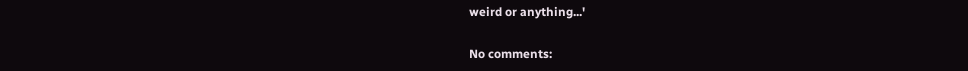weird or anything...'

No comments: